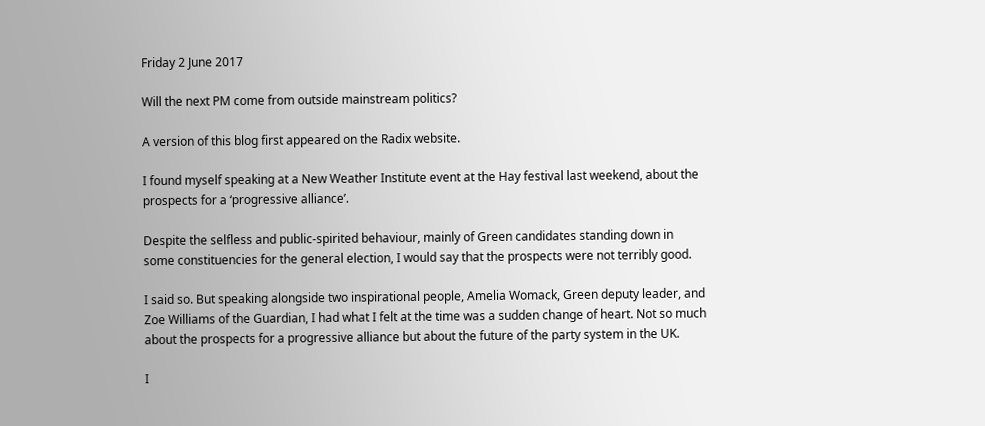Friday 2 June 2017

Will the next PM come from outside mainstream politics?

A version of this blog first appeared on the Radix website.

I found myself speaking at a New Weather Institute event at the Hay festival last weekend, about the prospects for a ‘progressive alliance’.

Despite the selfless and public-spirited behaviour, mainly of Green candidates standing down in some constituencies for the general election, I would say that the prospects were not terribly good.

I said so. But speaking alongside two inspirational people, Amelia Womack, Green deputy leader, and Zoe Williams of the Guardian, I had what I felt at the time was a sudden change of heart. Not so much about the prospects for a progressive alliance but about the future of the party system in the UK.

I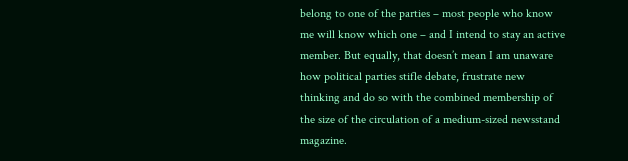belong to one of the parties – most people who know me will know which one – and I intend to stay an active member. But equally, that doesn’t mean I am unaware how political parties stifle debate, frustrate new thinking and do so with the combined membership of the size of the circulation of a medium-sized newsstand magazine.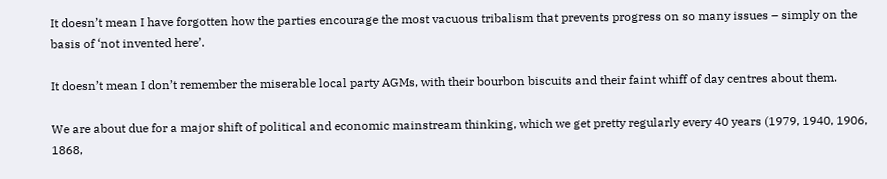It doesn’t mean I have forgotten how the parties encourage the most vacuous tribalism that prevents progress on so many issues – simply on the basis of ‘not invented here’.

It doesn’t mean I don’t remember the miserable local party AGMs, with their bourbon biscuits and their faint whiff of day centres about them.

We are about due for a major shift of political and economic mainstream thinking, which we get pretty regularly every 40 years (1979, 1940, 1906, 1868,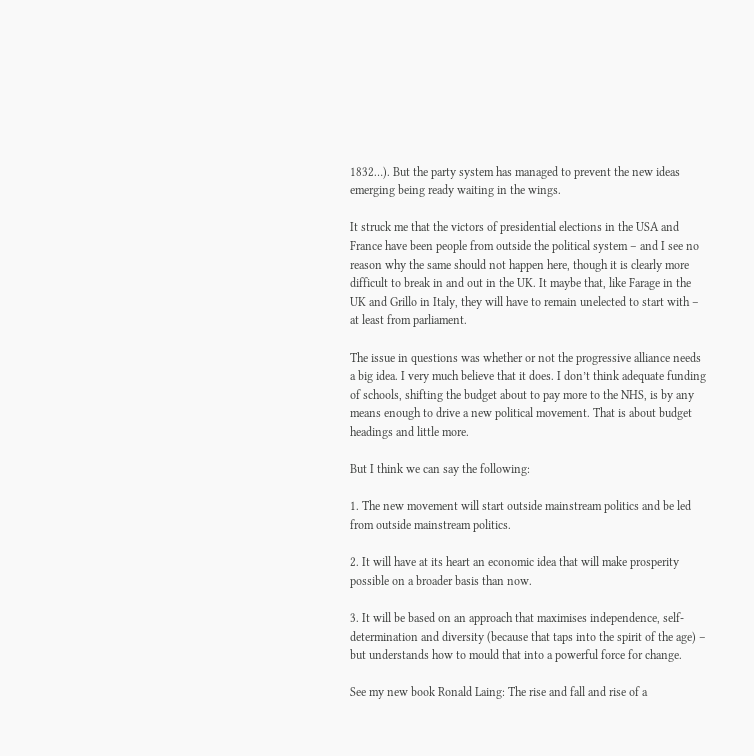1832…). But the party system has managed to prevent the new ideas emerging being ready waiting in the wings.

It struck me that the victors of presidential elections in the USA and France have been people from outside the political system – and I see no reason why the same should not happen here, though it is clearly more difficult to break in and out in the UK. It maybe that, like Farage in the UK and Grillo in Italy, they will have to remain unelected to start with – at least from parliament.

The issue in questions was whether or not the progressive alliance needs a big idea. I very much believe that it does. I don’t think adequate funding of schools, shifting the budget about to pay more to the NHS, is by any means enough to drive a new political movement. That is about budget headings and little more.

But I think we can say the following:

1. The new movement will start outside mainstream politics and be led from outside mainstream politics.

2. It will have at its heart an economic idea that will make prosperity possible on a broader basis than now.

3. It will be based on an approach that maximises independence, self-determination and diversity (because that taps into the spirit of the age) – but understands how to mould that into a powerful force for change.

See my new book Ronald Laing: The rise and fall and rise of a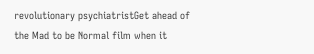revolutionary psychiatristGet ahead of the Mad to be Normal film when it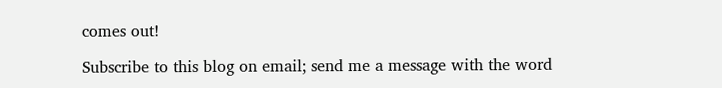comes out!

Subscribe to this blog on email; send me a message with the word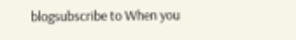blogsubscribe to When you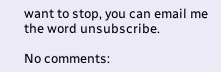want to stop, you can email me the word unsubscribe.

No comments: